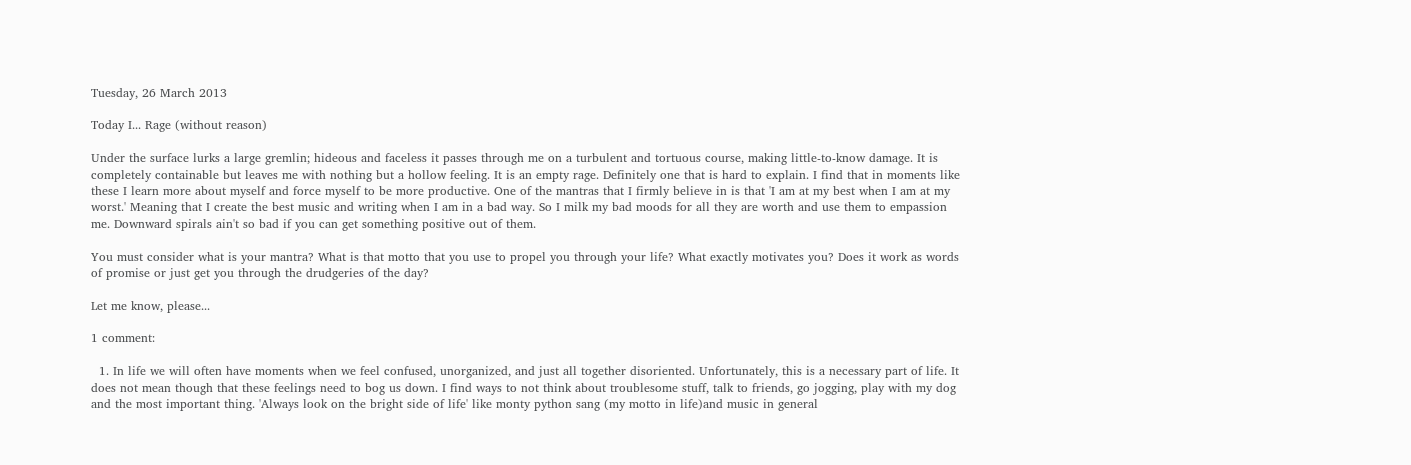Tuesday, 26 March 2013

Today I... Rage (without reason)

Under the surface lurks a large gremlin; hideous and faceless it passes through me on a turbulent and tortuous course, making little-to-know damage. It is completely containable but leaves me with nothing but a hollow feeling. It is an empty rage. Definitely one that is hard to explain. I find that in moments like these I learn more about myself and force myself to be more productive. One of the mantras that I firmly believe in is that 'I am at my best when I am at my worst.' Meaning that I create the best music and writing when I am in a bad way. So I milk my bad moods for all they are worth and use them to empassion me. Downward spirals ain't so bad if you can get something positive out of them.

You must consider what is your mantra? What is that motto that you use to propel you through your life? What exactly motivates you? Does it work as words of promise or just get you through the drudgeries of the day?

Let me know, please...

1 comment:

  1. In life we will often have moments when we feel confused, unorganized, and just all together disoriented. Unfortunately, this is a necessary part of life. It does not mean though that these feelings need to bog us down. I find ways to not think about troublesome stuff, talk to friends, go jogging, play with my dog and the most important thing. 'Always look on the bright side of life' like monty python sang (my motto in life)and music in general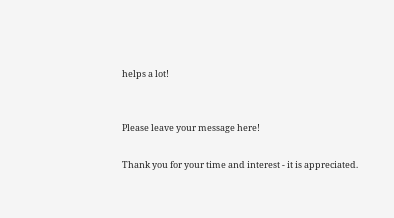helps a lot!


Please leave your message here!

Thank you for your time and interest - it is appreciated.